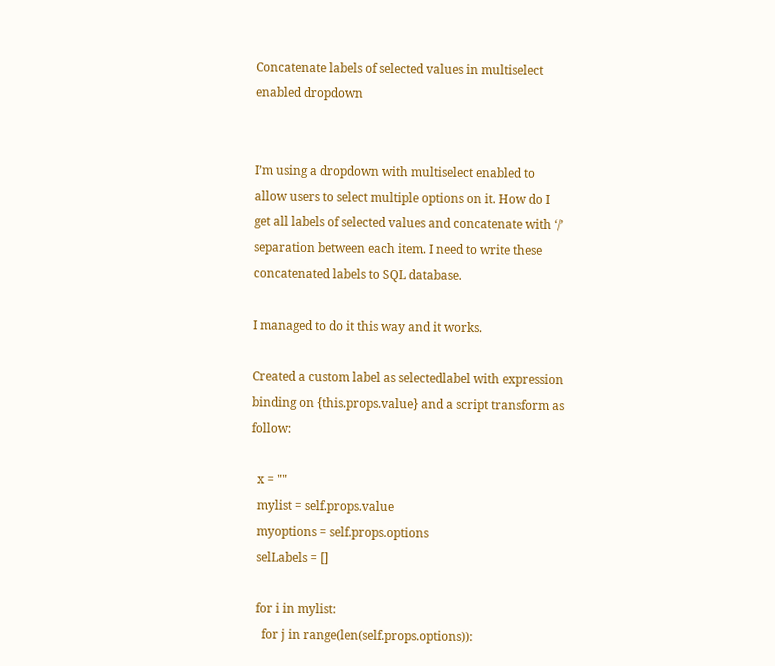Concatenate labels of selected values in multiselect enabled dropdown


I’m using a dropdown with multiselect enabled to allow users to select multiple options on it. How do I get all labels of selected values and concatenate with ‘/’ separation between each item. I need to write these concatenated labels to SQL database.

I managed to do it this way and it works.

Created a custom label as selectedlabel with expression binding on {this.props.value} and a script transform as follow:

  x = ""
  mylist = self.props.value
  myoptions = self.props.options
  selLabels = []

  for i in mylist:
    for j in range(len(self.props.options)):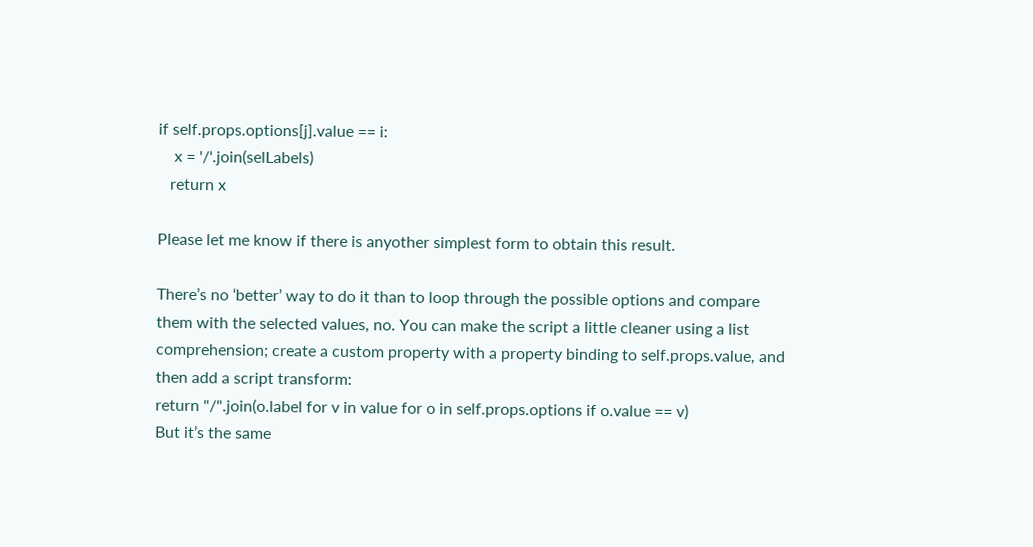if self.props.options[j].value == i:
    x = '/'.join(selLabels)
   return x

Please let me know if there is anyother simplest form to obtain this result.

There’s no ‘better’ way to do it than to loop through the possible options and compare them with the selected values, no. You can make the script a little cleaner using a list comprehension; create a custom property with a property binding to self.props.value, and then add a script transform:
return "/".join(o.label for v in value for o in self.props.options if o.value == v)
But it’s the same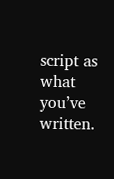script as what you’ve written.